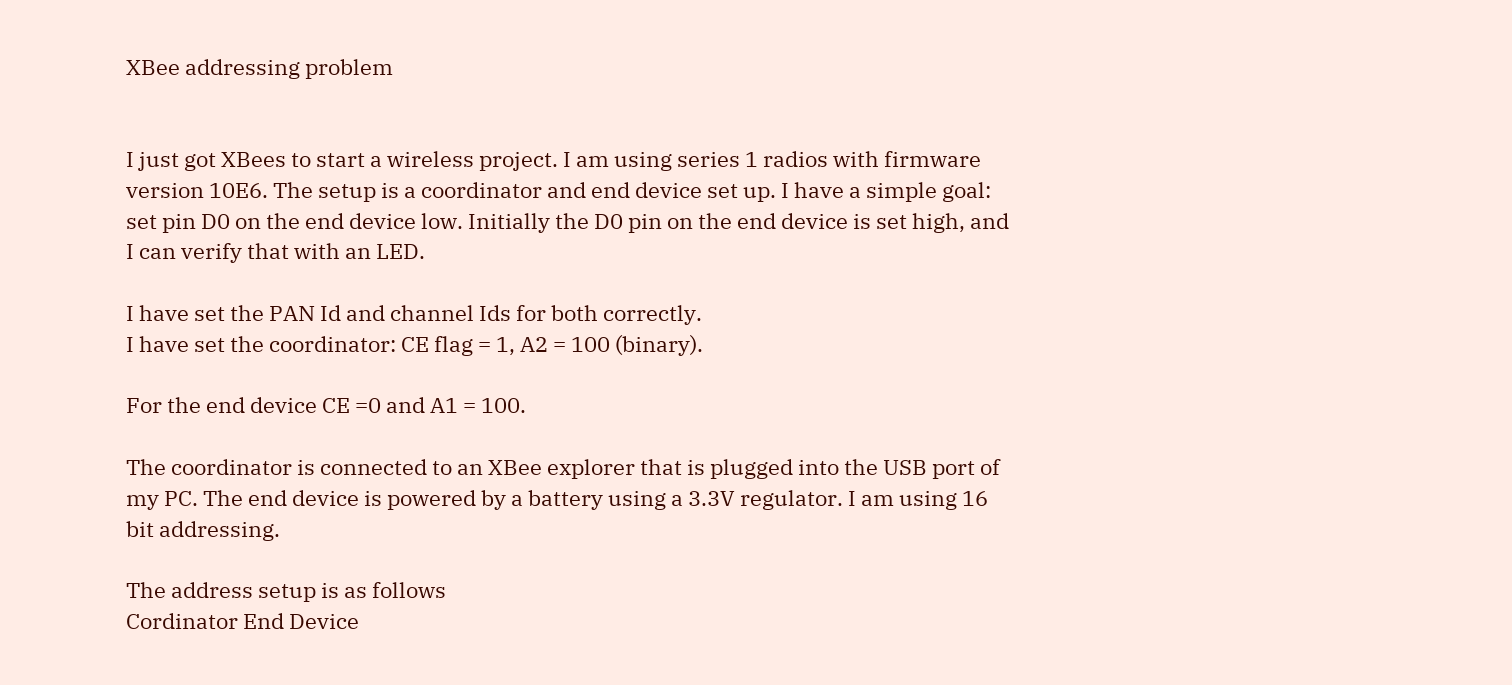XBee addressing problem


I just got XBees to start a wireless project. I am using series 1 radios with firmware version 10E6. The setup is a coordinator and end device set up. I have a simple goal: set pin D0 on the end device low. Initially the D0 pin on the end device is set high, and I can verify that with an LED.

I have set the PAN Id and channel Ids for both correctly.
I have set the coordinator: CE flag = 1, A2 = 100 (binary).

For the end device CE =0 and A1 = 100.

The coordinator is connected to an XBee explorer that is plugged into the USB port of my PC. The end device is powered by a battery using a 3.3V regulator. I am using 16 bit addressing.

The address setup is as follows
Cordinator End Device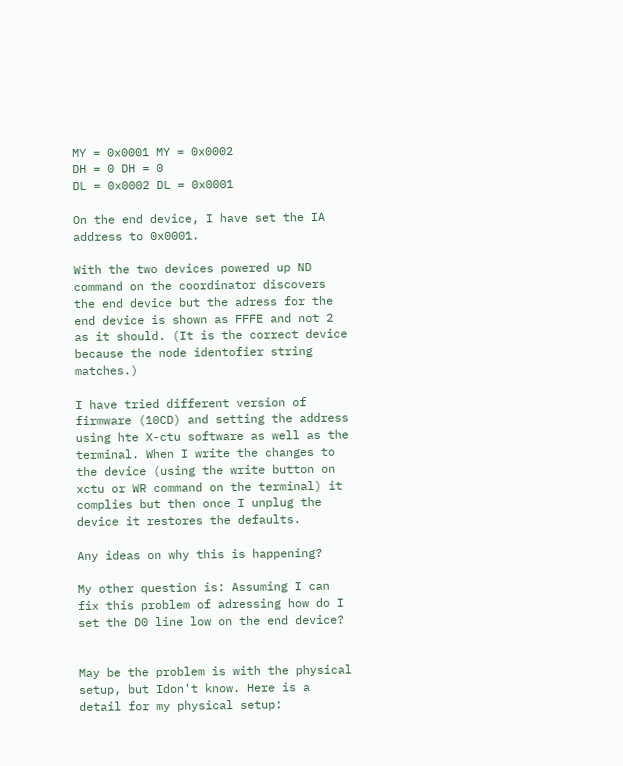MY = 0x0001 MY = 0x0002
DH = 0 DH = 0
DL = 0x0002 DL = 0x0001

On the end device, I have set the IA address to 0x0001.

With the two devices powered up ND command on the coordinator discovers the end device but the adress for the end device is shown as FFFE and not 2 as it should. (It is the correct device because the node identofier string matches.)

I have tried different version of firmware (10CD) and setting the address using hte X-ctu software as well as the terminal. When I write the changes to the device (using the write button on xctu or WR command on the terminal) it complies but then once I unplug the device it restores the defaults.

Any ideas on why this is happening?

My other question is: Assuming I can fix this problem of adressing how do I set the D0 line low on the end device?


May be the problem is with the physical setup, but Idon't know. Here is a detail for my physical setup: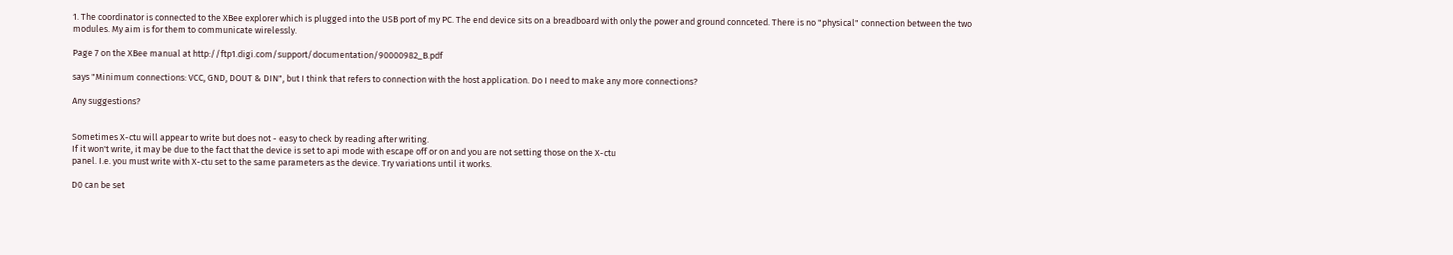1. The coordinator is connected to the XBee explorer which is plugged into the USB port of my PC. The end device sits on a breadboard with only the power and ground connceted. There is no "physical" connection between the two modules. My aim is for them to communicate wirelessly.

Page 7 on the XBee manual at http://ftp1.digi.com/support/documentation/90000982_B.pdf

says "Minimum connections: VCC, GND, DOUT & DIN", but I think that refers to connection with the host application. Do I need to make any more connections?

Any suggestions?


Sometimes X-ctu will appear to write but does not - easy to check by reading after writing.
If it won't write, it may be due to the fact that the device is set to api mode with escape off or on and you are not setting those on the X-ctu
panel. I.e. you must write with X-ctu set to the same parameters as the device. Try variations until it works.

D0 can be set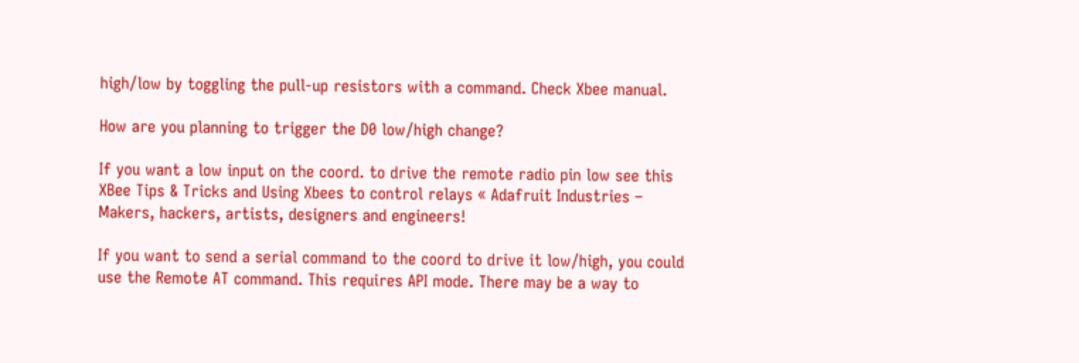high/low by toggling the pull-up resistors with a command. Check Xbee manual.

How are you planning to trigger the D0 low/high change?

If you want a low input on the coord. to drive the remote radio pin low see this XBee Tips & Tricks and Using Xbees to control relays « Adafruit Industries – Makers, hackers, artists, designers and engineers!

If you want to send a serial command to the coord to drive it low/high, you could use the Remote AT command. This requires API mode. There may be a way to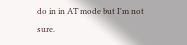do in in AT mode but I'm not sure.